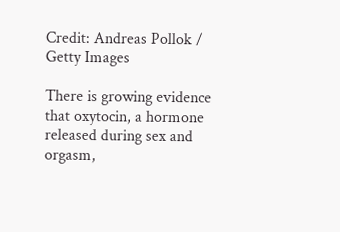Credit: Andreas Pollok / Getty Images

There is growing evidence that oxytocin, a hormone released during sex and orgasm,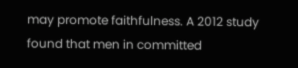may promote faithfulness. A 2012 study found that men in committed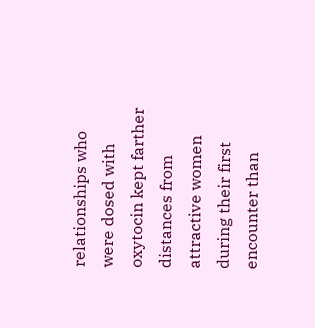relationships who were dosed with oxytocin kept farther distances from attractive women during their first encounter than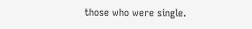those who were single.